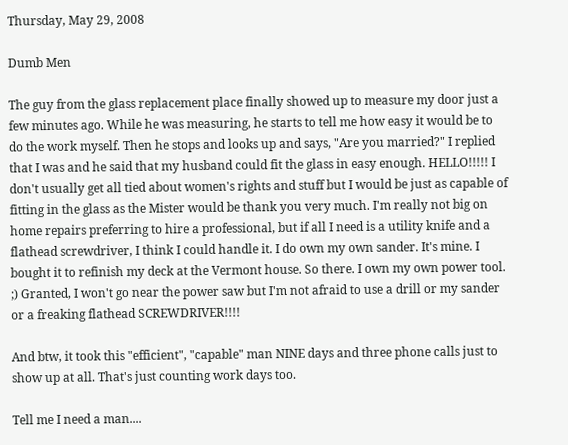Thursday, May 29, 2008

Dumb Men

The guy from the glass replacement place finally showed up to measure my door just a few minutes ago. While he was measuring, he starts to tell me how easy it would be to do the work myself. Then he stops and looks up and says, "Are you married?" I replied that I was and he said that my husband could fit the glass in easy enough. HELLO!!!!! I don't usually get all tied about women's rights and stuff but I would be just as capable of fitting in the glass as the Mister would be thank you very much. I'm really not big on home repairs preferring to hire a professional, but if all I need is a utility knife and a flathead screwdriver, I think I could handle it. I do own my own sander. It's mine. I bought it to refinish my deck at the Vermont house. So there. I own my own power tool. ;) Granted, I won't go near the power saw but I'm not afraid to use a drill or my sander or a freaking flathead SCREWDRIVER!!!!

And btw, it took this "efficient", "capable" man NINE days and three phone calls just to show up at all. That's just counting work days too.

Tell me I need a man....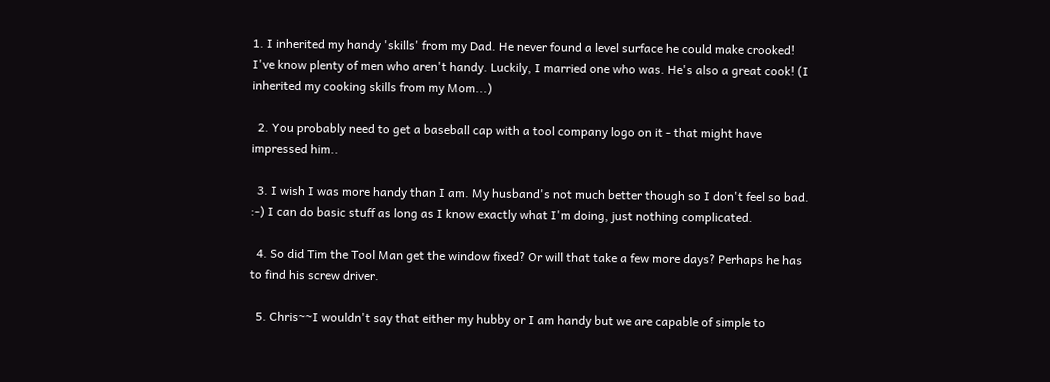1. I inherited my handy 'skills' from my Dad. He never found a level surface he could make crooked! I've know plenty of men who aren't handy. Luckily, I married one who was. He's also a great cook! (I inherited my cooking skills from my Mom...)

  2. You probably need to get a baseball cap with a tool company logo on it - that might have impressed him..

  3. I wish I was more handy than I am. My husband's not much better though so I don't feel so bad. :-) I can do basic stuff as long as I know exactly what I'm doing, just nothing complicated.

  4. So did Tim the Tool Man get the window fixed? Or will that take a few more days? Perhaps he has to find his screw driver.

  5. Chris~~I wouldn't say that either my hubby or I am handy but we are capable of simple to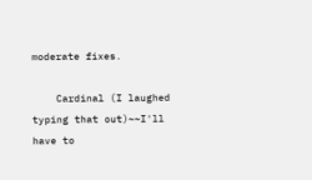moderate fixes.

    Cardinal (I laughed typing that out)~~I'll have to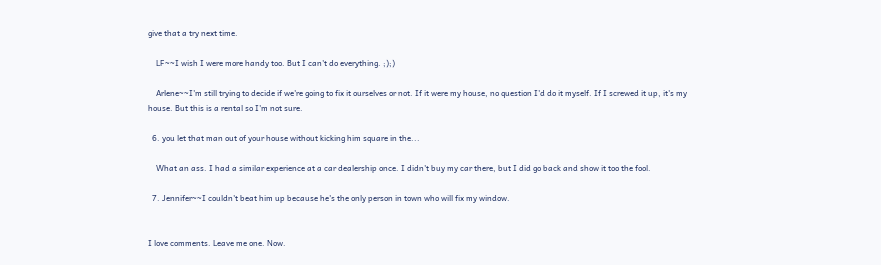give that a try next time.

    LF~~I wish I were more handy too. But I can't do everything. ;);)

    Arlene~~I'm still trying to decide if we're going to fix it ourselves or not. If it were my house, no question I'd do it myself. If I screwed it up, it's my house. But this is a rental so I'm not sure.

  6. you let that man out of your house without kicking him square in the...

    What an ass. I had a similar experience at a car dealership once. I didn't buy my car there, but I did go back and show it too the fool.

  7. Jennifer~~I couldn't beat him up because he's the only person in town who will fix my window.


I love comments. Leave me one. Now.